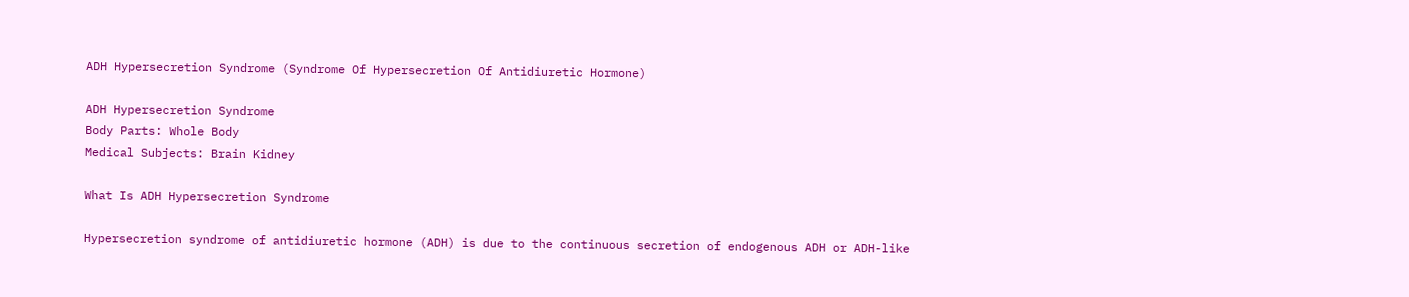ADH Hypersecretion Syndrome (Syndrome Of Hypersecretion Of Antidiuretic Hormone)

ADH Hypersecretion Syndrome
Body Parts: Whole Body
Medical Subjects: Brain Kidney

What Is ADH Hypersecretion Syndrome

Hypersecretion syndrome of antidiuretic hormone (ADH) is due to the continuous secretion of endogenous ADH or ADH-like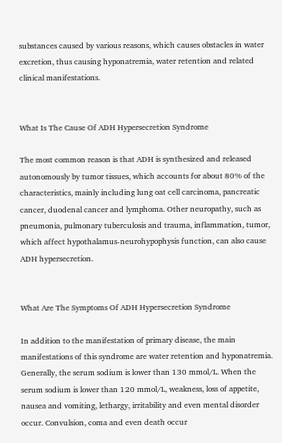substances caused by various reasons, which causes obstacles in water excretion, thus causing hyponatremia, water retention and related clinical manifestations.


What Is The Cause Of ADH Hypersecretion Syndrome

The most common reason is that ADH is synthesized and released autonomously by tumor tissues, which accounts for about 80% of the characteristics, mainly including lung oat cell carcinoma, pancreatic cancer, duodenal cancer and lymphoma. Other neuropathy, such as pneumonia, pulmonary tuberculosis and trauma, inflammation, tumor, which affect hypothalamus-neurohypophysis function, can also cause ADH hypersecretion.


What Are The Symptoms Of ADH Hypersecretion Syndrome

In addition to the manifestation of primary disease, the main manifestations of this syndrome are water retention and hyponatremia. Generally, the serum sodium is lower than 130 mmol/L. When the serum sodium is lower than 120 mmol/L, weakness, loss of appetite, nausea and vomiting, lethargy, irritability and even mental disorder occur. Convulsion, coma and even death occur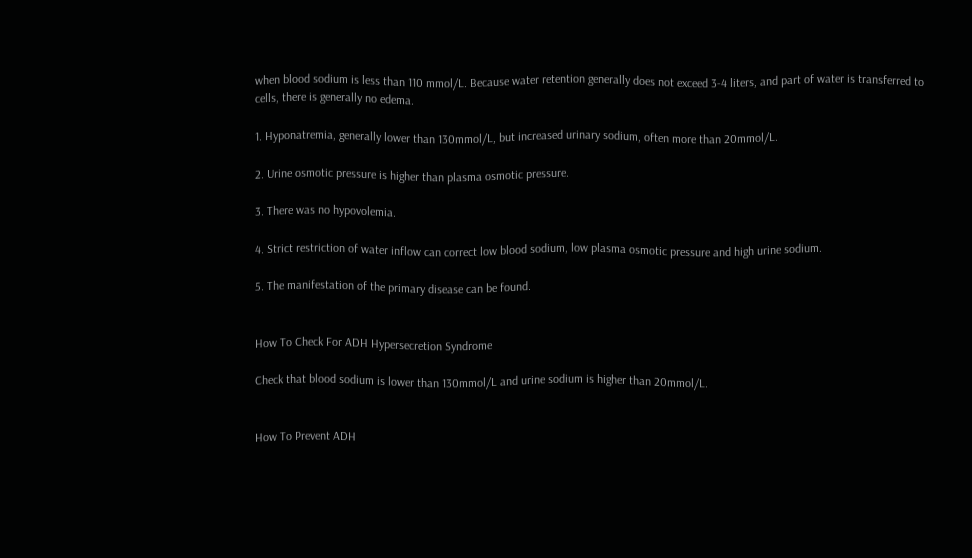when blood sodium is less than 110 mmol/L. Because water retention generally does not exceed 3-4 liters, and part of water is transferred to cells, there is generally no edema.

1. Hyponatremia, generally lower than 130mmol/L, but increased urinary sodium, often more than 20mmol/L.

2. Urine osmotic pressure is higher than plasma osmotic pressure.

3. There was no hypovolemia.

4. Strict restriction of water inflow can correct low blood sodium, low plasma osmotic pressure and high urine sodium.

5. The manifestation of the primary disease can be found.


How To Check For ADH Hypersecretion Syndrome

Check that blood sodium is lower than 130mmol/L and urine sodium is higher than 20mmol/L.


How To Prevent ADH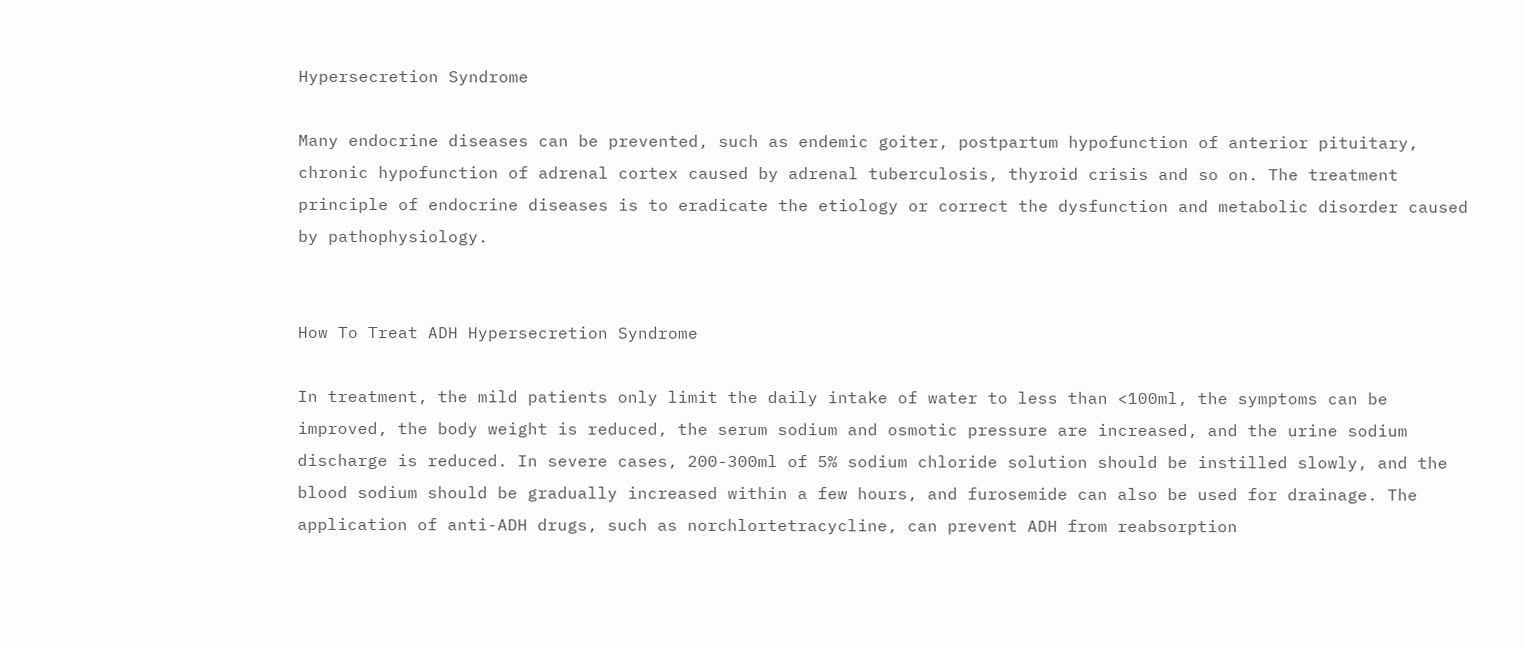Hypersecretion Syndrome

Many endocrine diseases can be prevented, such as endemic goiter, postpartum hypofunction of anterior pituitary, chronic hypofunction of adrenal cortex caused by adrenal tuberculosis, thyroid crisis and so on. The treatment principle of endocrine diseases is to eradicate the etiology or correct the dysfunction and metabolic disorder caused by pathophysiology.


How To Treat ADH Hypersecretion Syndrome

In treatment, the mild patients only limit the daily intake of water to less than <100ml, the symptoms can be improved, the body weight is reduced, the serum sodium and osmotic pressure are increased, and the urine sodium discharge is reduced. In severe cases, 200-300ml of 5% sodium chloride solution should be instilled slowly, and the blood sodium should be gradually increased within a few hours, and furosemide can also be used for drainage. The application of anti-ADH drugs, such as norchlortetracycline, can prevent ADH from reabsorption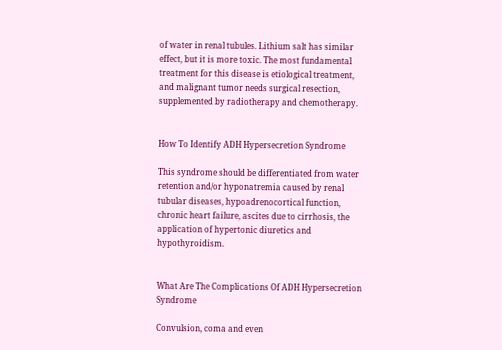of water in renal tubules. Lithium salt has similar effect, but it is more toxic. The most fundamental treatment for this disease is etiological treatment, and malignant tumor needs surgical resection, supplemented by radiotherapy and chemotherapy.


How To Identify ADH Hypersecretion Syndrome

This syndrome should be differentiated from water retention and/or hyponatremia caused by renal tubular diseases, hypoadrenocortical function, chronic heart failure, ascites due to cirrhosis, the application of hypertonic diuretics and hypothyroidism.


What Are The Complications Of ADH Hypersecretion Syndrome

Convulsion, coma and even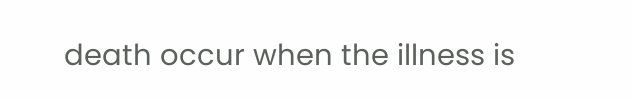death occur when the illness is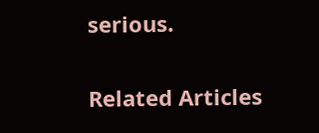serious.

Related Articles